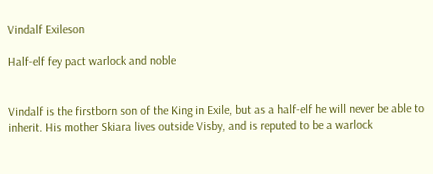Vindalf Exileson

Half-elf fey pact warlock and noble


Vindalf is the firstborn son of the King in Exile, but as a half-elf he will never be able to inherit. His mother Skiara lives outside Visby, and is reputed to be a warlock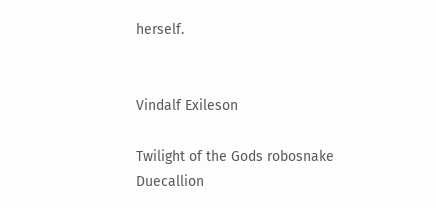herself.


Vindalf Exileson

Twilight of the Gods robosnake Duecallion